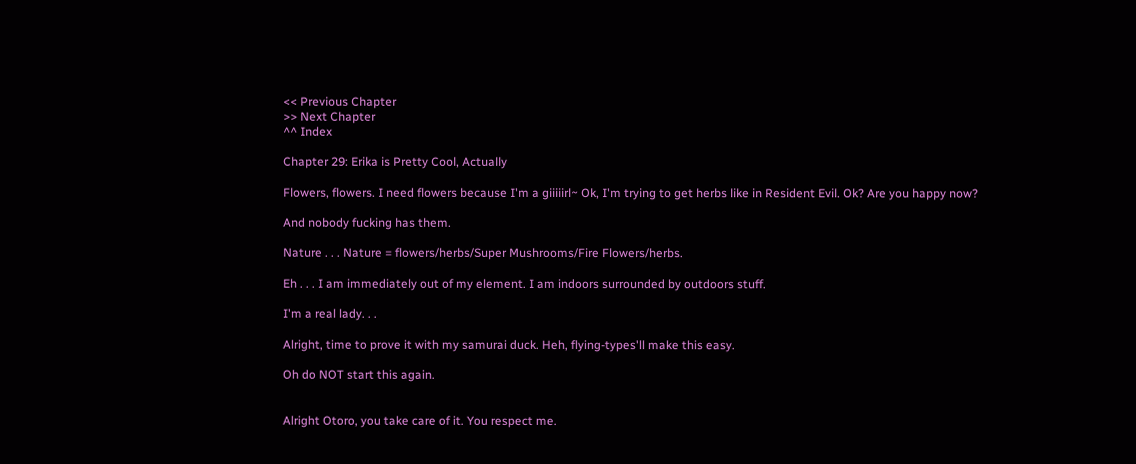<< Previous Chapter
>> Next Chapter
^^ Index

Chapter 29: Erika is Pretty Cool, Actually

Flowers, flowers. I need flowers because I'm a giiiiirl~ Ok, I'm trying to get herbs like in Resident Evil. Ok? Are you happy now?

And nobody fucking has them.

Nature . . . Nature = flowers/herbs/Super Mushrooms/Fire Flowers/herbs.

Eh . . . I am immediately out of my element. I am indoors surrounded by outdoors stuff.

I'm a real lady. . .

Alright, time to prove it with my samurai duck. Heh, flying-types'll make this easy.

Oh do NOT start this again.


Alright Otoro, you take care of it. You respect me.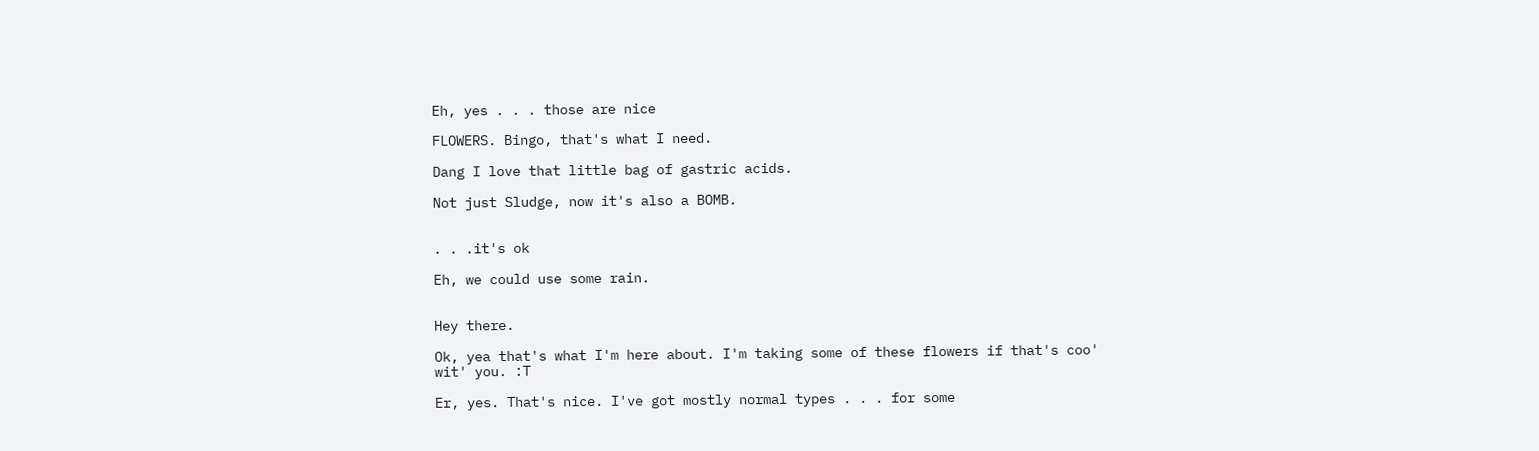Eh, yes . . . those are nice

FLOWERS. Bingo, that's what I need.

Dang I love that little bag of gastric acids.

Not just Sludge, now it's also a BOMB.


. . .it's ok

Eh, we could use some rain.


Hey there.

Ok, yea that's what I'm here about. I'm taking some of these flowers if that's coo' wit' you. :T

Er, yes. That's nice. I've got mostly normal types . . . for some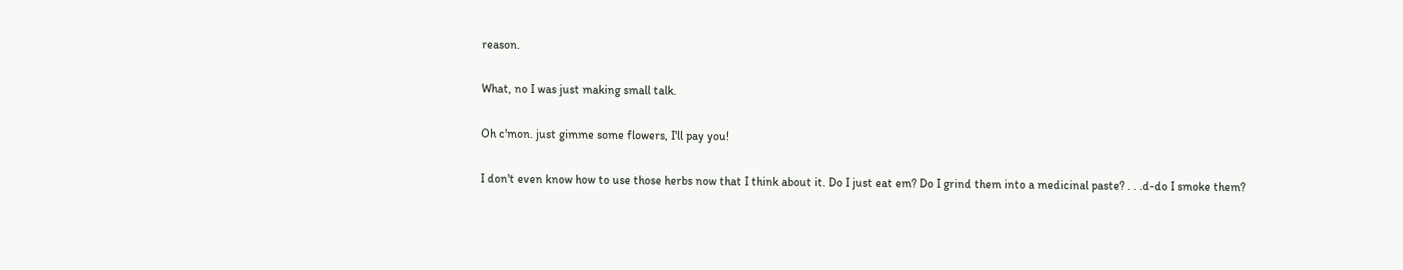reason.

What, no I was just making small talk.

Oh c'mon. just gimme some flowers, I'll pay you!

I don't even know how to use those herbs now that I think about it. Do I just eat em? Do I grind them into a medicinal paste? . . .d-do I smoke them?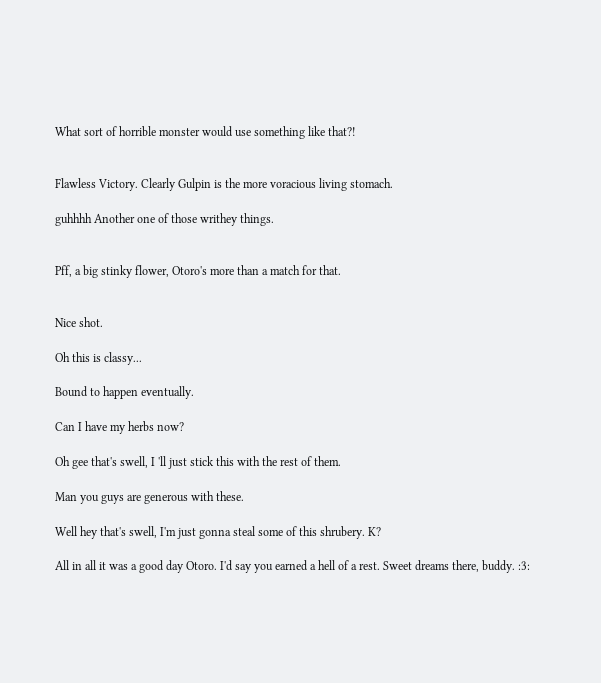What sort of horrible monster would use something like that?!


Flawless Victory. Clearly Gulpin is the more voracious living stomach.

guhhhh Another one of those writhey things.


Pff, a big stinky flower, Otoro's more than a match for that.


Nice shot.

Oh this is classy...

Bound to happen eventually.

Can I have my herbs now?

Oh gee that's swell, I 'll just stick this with the rest of them.

Man you guys are generous with these.

Well hey that's swell, I'm just gonna steal some of this shrubery. K?

All in all it was a good day Otoro. I'd say you earned a hell of a rest. Sweet dreams there, buddy. :3: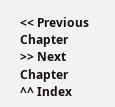<< Previous Chapter
>> Next Chapter
^^ Index